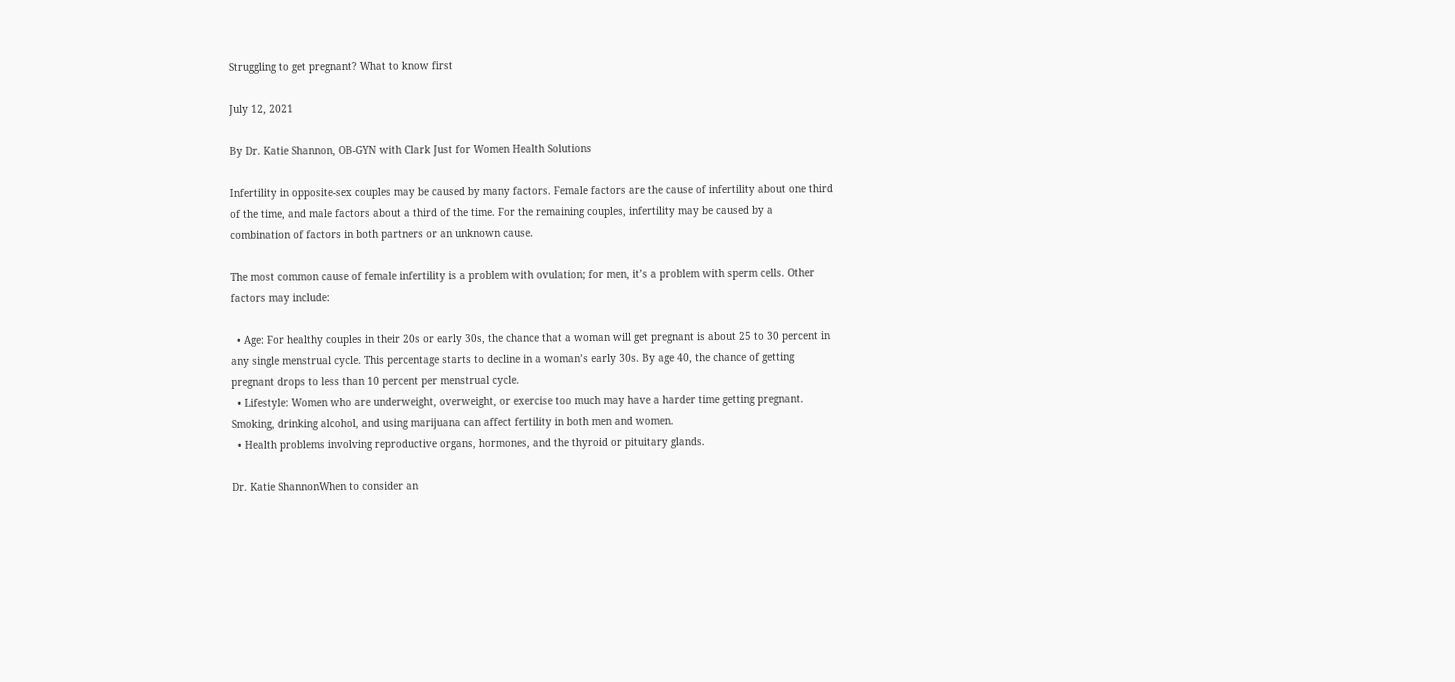Struggling to get pregnant? What to know first

July 12, 2021

By Dr. Katie Shannon, OB-GYN with Clark Just for Women Health Solutions

Infertility in opposite-sex couples may be caused by many factors. Female factors are the cause of infertility about one third of the time, and male factors about a third of the time. For the remaining couples, infertility may be caused by a combination of factors in both partners or an unknown cause.

The most common cause of female infertility is a problem with ovulation; for men, it’s a problem with sperm cells. Other factors may include:

  • Age: For healthy couples in their 20s or early 30s, the chance that a woman will get pregnant is about 25 to 30 percent in any single menstrual cycle. This percentage starts to decline in a woman’s early 30s. By age 40, the chance of getting pregnant drops to less than 10 percent per menstrual cycle.
  • Lifestyle: Women who are underweight, overweight, or exercise too much may have a harder time getting pregnant. Smoking, drinking alcohol, and using marijuana can affect fertility in both men and women.
  • Health problems involving reproductive organs, hormones, and the thyroid or pituitary glands.

Dr. Katie ShannonWhen to consider an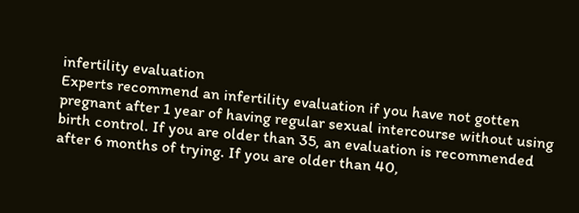infertility evaluation
Experts recommend an infertility evaluation if you have not gotten pregnant after 1 year of having regular sexual intercourse without using birth control. If you are older than 35, an evaluation is recommended after 6 months of trying. If you are older than 40,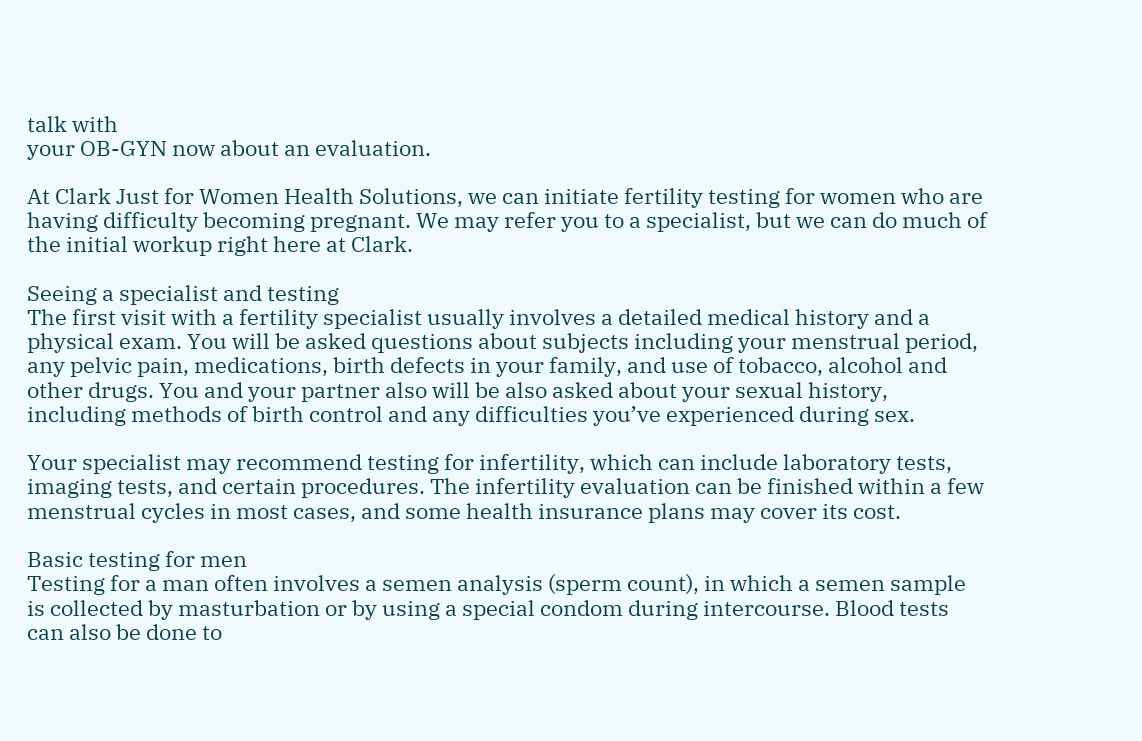talk with
your OB-GYN now about an evaluation.

At Clark Just for Women Health Solutions, we can initiate fertility testing for women who are having difficulty becoming pregnant. We may refer you to a specialist, but we can do much of the initial workup right here at Clark.

Seeing a specialist and testing
The first visit with a fertility specialist usually involves a detailed medical history and a physical exam. You will be asked questions about subjects including your menstrual period, any pelvic pain, medications, birth defects in your family, and use of tobacco, alcohol and other drugs. You and your partner also will be also asked about your sexual history, including methods of birth control and any difficulties you’ve experienced during sex.

Your specialist may recommend testing for infertility, which can include laboratory tests, imaging tests, and certain procedures. The infertility evaluation can be finished within a few menstrual cycles in most cases, and some health insurance plans may cover its cost.

Basic testing for men
Testing for a man often involves a semen analysis (sperm count), in which a semen sample is collected by masturbation or by using a special condom during intercourse. Blood tests can also be done to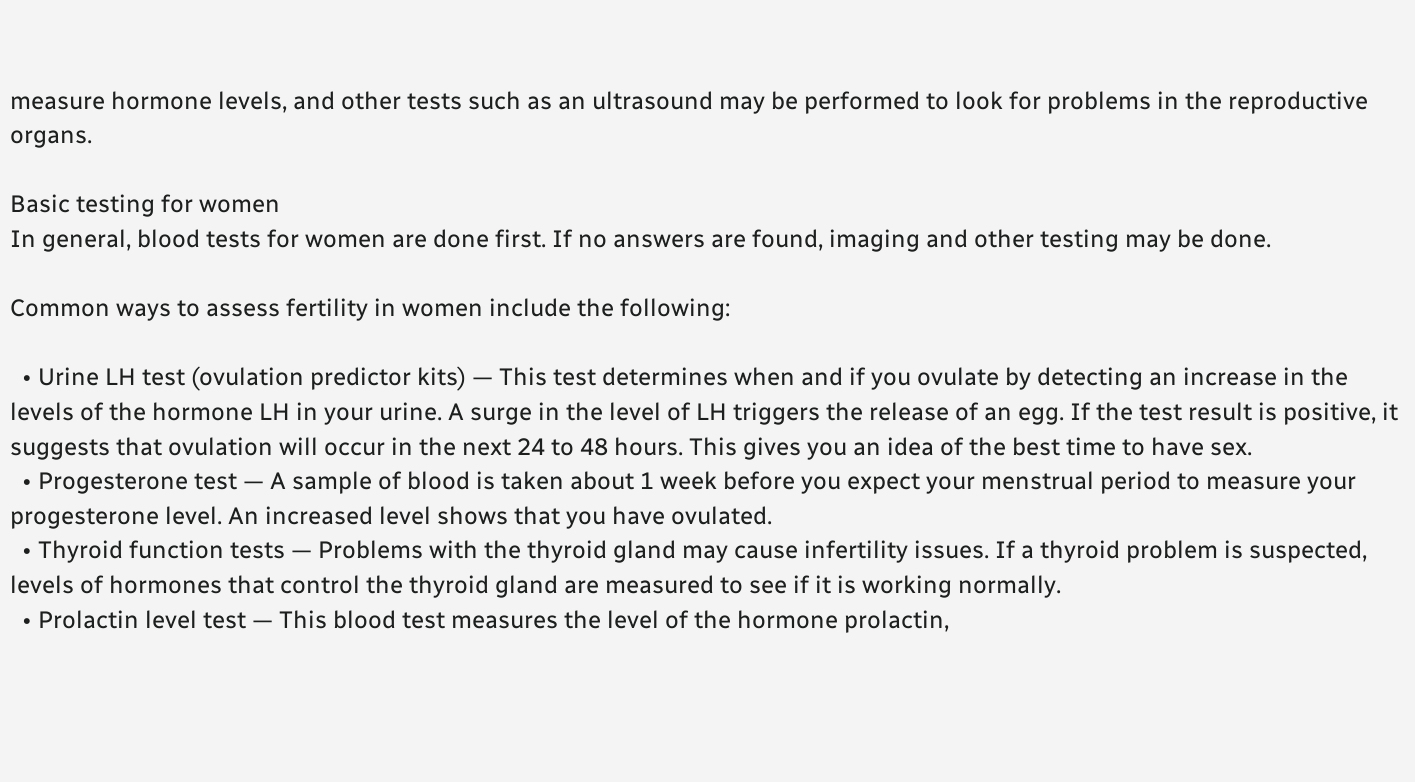measure hormone levels, and other tests such as an ultrasound may be performed to look for problems in the reproductive organs.

Basic testing for women
In general, blood tests for women are done first. If no answers are found, imaging and other testing may be done.

Common ways to assess fertility in women include the following:

  • Urine LH test (ovulation predictor kits) — This test determines when and if you ovulate by detecting an increase in the levels of the hormone LH in your urine. A surge in the level of LH triggers the release of an egg. If the test result is positive, it suggests that ovulation will occur in the next 24 to 48 hours. This gives you an idea of the best time to have sex.
  • Progesterone test — A sample of blood is taken about 1 week before you expect your menstrual period to measure your progesterone level. An increased level shows that you have ovulated.
  • Thyroid function tests — Problems with the thyroid gland may cause infertility issues. If a thyroid problem is suspected, levels of hormones that control the thyroid gland are measured to see if it is working normally.
  • Prolactin level test — This blood test measures the level of the hormone prolactin,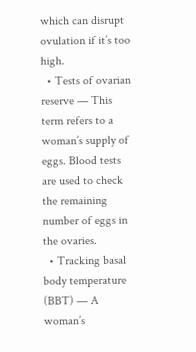which can disrupt ovulation if it’s too high.
  • Tests of ovarian reserve — This term refers to a woman’s supply of eggs. Blood tests are used to check the remaining number of eggs in the ovaries.
  • Tracking basal body temperature (BBT) — A woman’s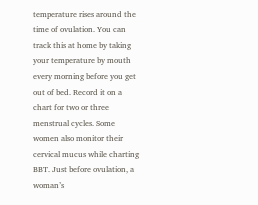temperature rises around the time of ovulation. You can track this at home by taking your temperature by mouth every morning before you get out of bed. Record it on a chart for two or three menstrual cycles. Some women also monitor their cervical mucus while charting BBT. Just before ovulation, a woman’s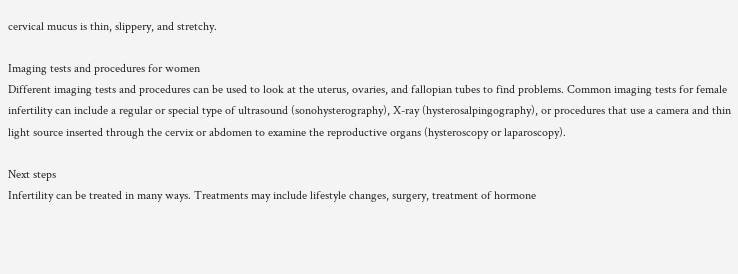cervical mucus is thin, slippery, and stretchy.

Imaging tests and procedures for women
Different imaging tests and procedures can be used to look at the uterus, ovaries, and fallopian tubes to find problems. Common imaging tests for female infertility can include a regular or special type of ultrasound (sonohysterography), X-ray (hysterosalpingography), or procedures that use a camera and thin light source inserted through the cervix or abdomen to examine the reproductive organs (hysteroscopy or laparoscopy).

Next steps
Infertility can be treated in many ways. Treatments may include lifestyle changes, surgery, treatment of hormone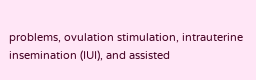problems, ovulation stimulation, intrauterine insemination (IUI), and assisted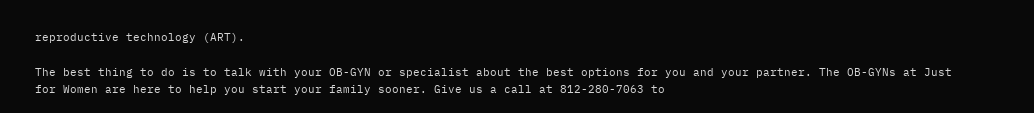reproductive technology (ART).

The best thing to do is to talk with your OB-GYN or specialist about the best options for you and your partner. The OB-GYNs at Just for Women are here to help you start your family sooner. Give us a call at 812-280-7063 to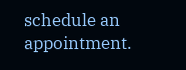schedule an appointment.